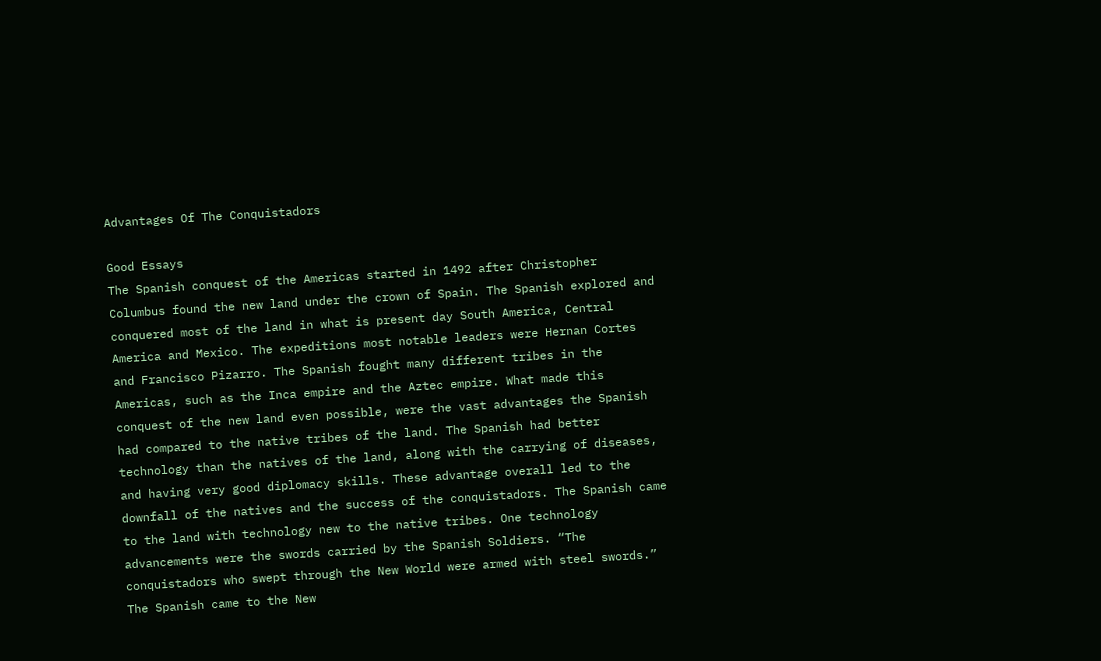Advantages Of The Conquistadors

Good Essays
The Spanish conquest of the Americas started in 1492 after Christopher Columbus found the new land under the crown of Spain. The Spanish explored and conquered most of the land in what is present day South America, Central America and Mexico. The expeditions most notable leaders were Hernan Cortes and Francisco Pizarro. The Spanish fought many different tribes in the Americas, such as the Inca empire and the Aztec empire. What made this conquest of the new land even possible, were the vast advantages the Spanish had compared to the native tribes of the land. The Spanish had better technology than the natives of the land, along with the carrying of diseases, and having very good diplomacy skills. These advantage overall led to the downfall of the natives and the success of the conquistadors. The Spanish came to the land with technology new to the native tribes. One technology advancements were the swords carried by the Spanish Soldiers. “The conquistadors who swept through the New World were armed with steel swords.” The Spanish came to the New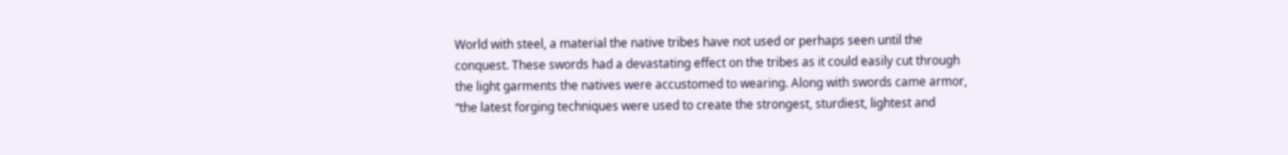World with steel, a material the native tribes have not used or perhaps seen until the conquest. These swords had a devastating effect on the tribes as it could easily cut through the light garments the natives were accustomed to wearing. Along with swords came armor, “the latest forging techniques were used to create the strongest, sturdiest, lightest and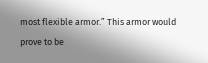most flexible armor.” This armor would prove to be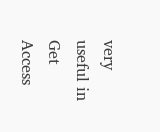very useful in
Get Access